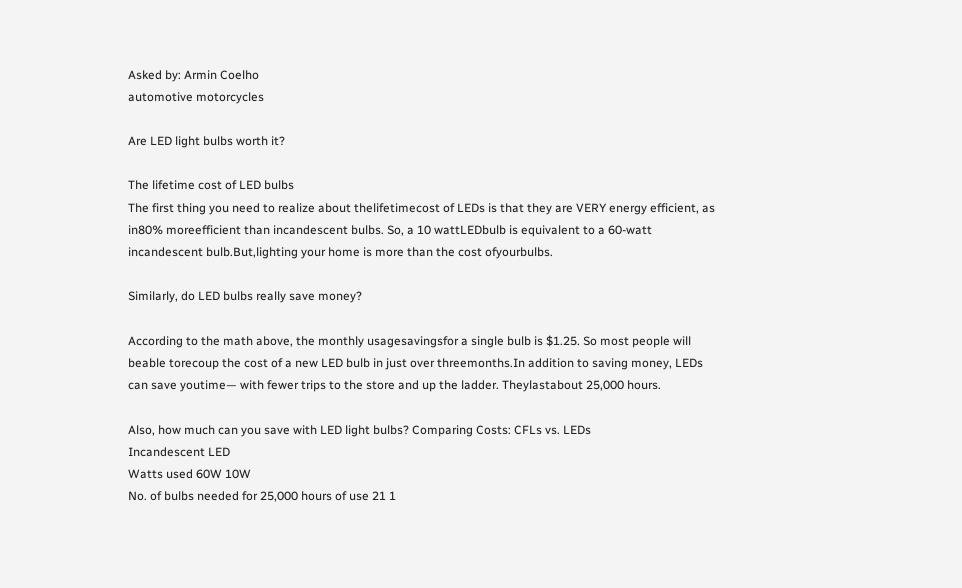Asked by: Armin Coelho
automotive motorcycles

Are LED light bulbs worth it?

The lifetime cost of LED bulbs
The first thing you need to realize about thelifetimecost of LEDs is that they are VERY energy efficient, as in80% moreefficient than incandescent bulbs. So, a 10 wattLEDbulb is equivalent to a 60-watt incandescent bulb.But,lighting your home is more than the cost ofyourbulbs.

Similarly, do LED bulbs really save money?

According to the math above, the monthly usagesavingsfor a single bulb is $1.25. So most people will beable torecoup the cost of a new LED bulb in just over threemonths.In addition to saving money, LEDs can save youtime— with fewer trips to the store and up the ladder. Theylastabout 25,000 hours.

Also, how much can you save with LED light bulbs? Comparing Costs: CFLs vs. LEDs
Incandescent LED
Watts used 60W 10W
No. of bulbs needed for 25,000 hours of use 21 1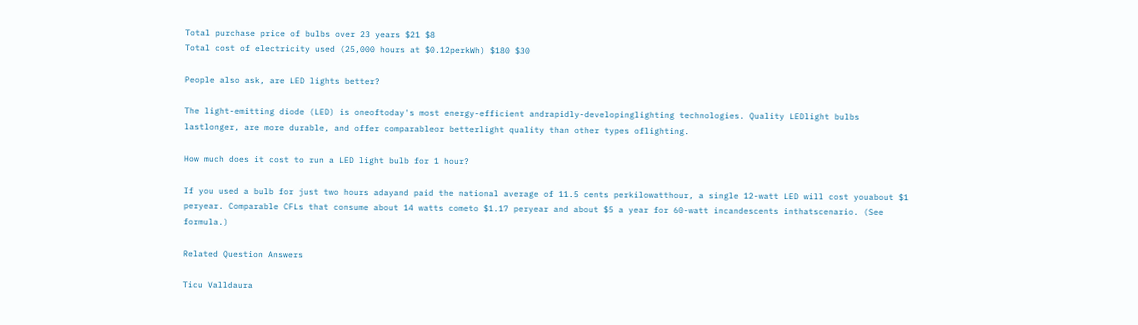Total purchase price of bulbs over 23 years $21 $8
Total cost of electricity used (25,000 hours at $0.12perkWh) $180 $30

People also ask, are LED lights better?

The light-emitting diode (LED) is oneoftoday's most energy-efficient andrapidly-developinglighting technologies. Quality LEDlight bulbs lastlonger, are more durable, and offer comparableor betterlight quality than other types oflighting.

How much does it cost to run a LED light bulb for 1 hour?

If you used a bulb for just two hours adayand paid the national average of 11.5 cents perkilowatthour, a single 12-watt LED will cost youabout $1 peryear. Comparable CFLs that consume about 14 watts cometo $1.17 peryear and about $5 a year for 60-watt incandescents inthatscenario. (See formula.)

Related Question Answers

Ticu Valldaura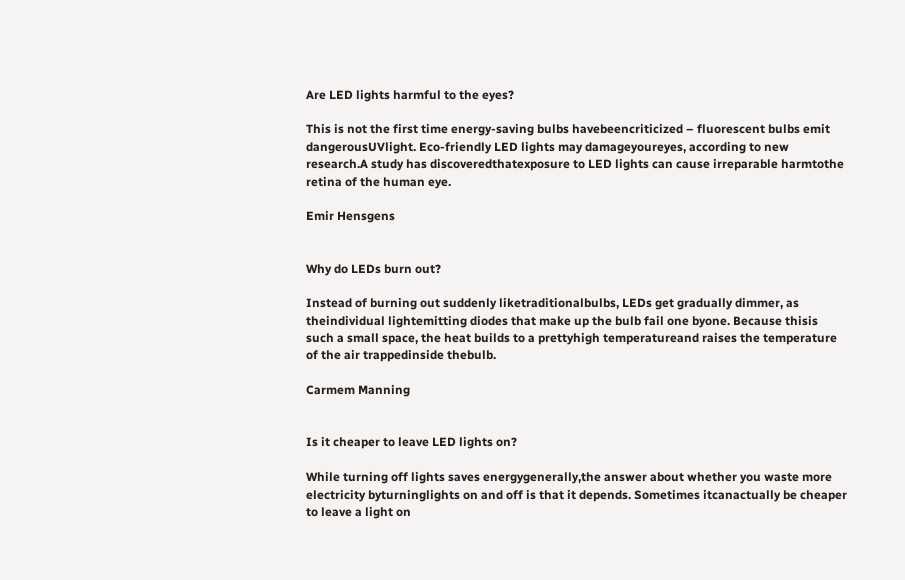Are LED lights harmful to the eyes?

This is not the first time energy-saving bulbs havebeencriticized – fluorescent bulbs emit dangerousUVlight. Eco-friendly LED lights may damageyoureyes, according to new research.A study has discoveredthatexposure to LED lights can cause irreparable harmtothe retina of the human eye.

Emir Hensgens


Why do LEDs burn out?

Instead of burning out suddenly liketraditionalbulbs, LEDs get gradually dimmer, as theindividual lightemitting diodes that make up the bulb fail one byone. Because thisis such a small space, the heat builds to a prettyhigh temperatureand raises the temperature of the air trappedinside thebulb.

Carmem Manning


Is it cheaper to leave LED lights on?

While turning off lights saves energygenerally,the answer about whether you waste more electricity byturninglights on and off is that it depends. Sometimes itcanactually be cheaper to leave a light on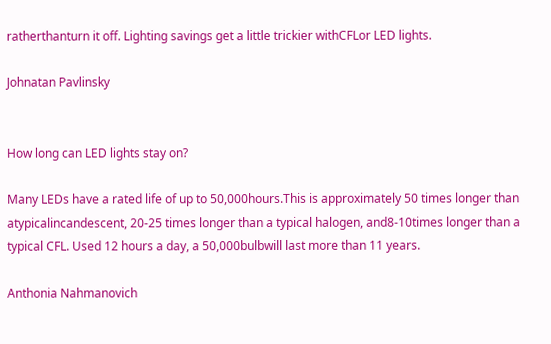ratherthanturn it off. Lighting savings get a little trickier withCFLor LED lights.

Johnatan Pavlinsky


How long can LED lights stay on?

Many LEDs have a rated life of up to 50,000hours.This is approximately 50 times longer than atypicalincandescent, 20-25 times longer than a typical halogen, and8-10times longer than a typical CFL. Used 12 hours a day, a 50,000bulbwill last more than 11 years.

Anthonia Nahmanovich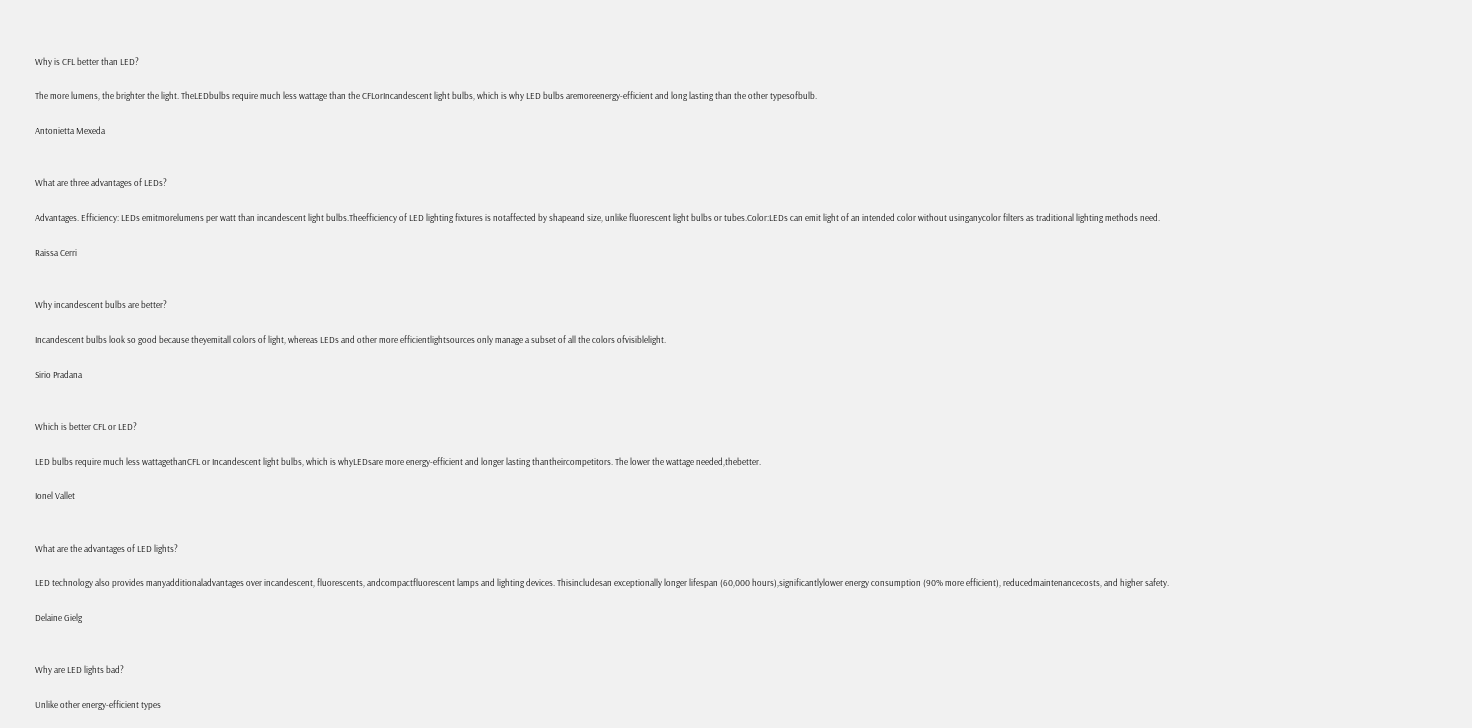Why is CFL better than LED?

The more lumens, the brighter the light. TheLEDbulbs require much less wattage than the CFLorIncandescent light bulbs, which is why LED bulbs aremoreenergy-efficient and long lasting than the other typesofbulb.

Antonietta Mexeda


What are three advantages of LEDs?

Advantages. Efficiency: LEDs emitmorelumens per watt than incandescent light bulbs.Theefficiency of LED lighting fixtures is notaffected by shapeand size, unlike fluorescent light bulbs or tubes.Color:LEDs can emit light of an intended color without usinganycolor filters as traditional lighting methods need.

Raissa Cerri


Why incandescent bulbs are better?

Incandescent bulbs look so good because theyemitall colors of light, whereas LEDs and other more efficientlightsources only manage a subset of all the colors ofvisiblelight.

Sirio Pradana


Which is better CFL or LED?

LED bulbs require much less wattagethanCFL or Incandescent light bulbs, which is whyLEDsare more energy-efficient and longer lasting thantheircompetitors. The lower the wattage needed,thebetter.

Ionel Vallet


What are the advantages of LED lights?

LED technology also provides manyadditionaladvantages over incandescent, fluorescents, andcompactfluorescent lamps and lighting devices. Thisincludesan exceptionally longer lifespan (60,000 hours),significantlylower energy consumption (90% more efficient), reducedmaintenancecosts, and higher safety.

Delaine Gielg


Why are LED lights bad?

Unlike other energy-efficient types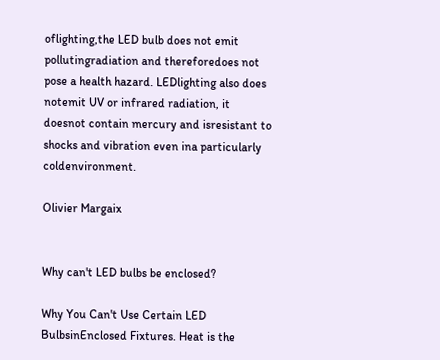oflighting,the LED bulb does not emit pollutingradiation and thereforedoes not pose a health hazard. LEDlighting also does notemit UV or infrared radiation, it doesnot contain mercury and isresistant to shocks and vibration even ina particularly coldenvironment.

Olivier Margaix


Why can't LED bulbs be enclosed?

Why You Can't Use Certain LED BulbsinEnclosed Fixtures. Heat is the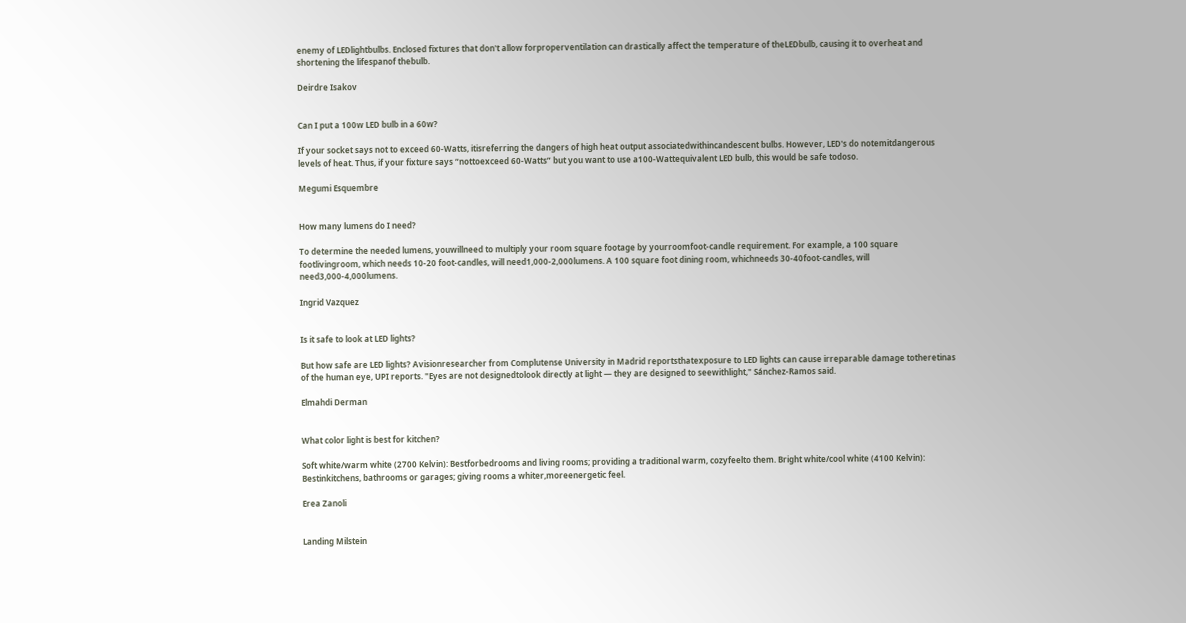enemy of LEDlightbulbs. Enclosed fixtures that don't allow forproperventilation can drastically affect the temperature of theLEDbulb, causing it to overheat and shortening the lifespanof thebulb.

Deirdre Isakov


Can I put a 100w LED bulb in a 60w?

If your socket says not to exceed 60-Watts, itisreferring the dangers of high heat output associatedwithincandescent bulbs. However, LED's do notemitdangerous levels of heat. Thus, if your fixture says “nottoexceed 60-Watts” but you want to use a100-Wattequivalent LED bulb, this would be safe todoso.

Megumi Esquembre


How many lumens do I need?

To determine the needed lumens, youwillneed to multiply your room square footage by yourroomfoot-candle requirement. For example, a 100 square footlivingroom, which needs 10-20 foot-candles, will need1,000-2,000lumens. A 100 square foot dining room, whichneeds 30-40foot-candles, will need3,000-4,000lumens.

Ingrid Vazquez


Is it safe to look at LED lights?

But how safe are LED lights? Avisionresearcher from Complutense University in Madrid reportsthatexposure to LED lights can cause irreparable damage totheretinas of the human eye, UPI reports. "Eyes are not designedtolook directly at light — they are designed to seewithlight," Sánchez-Ramos said.

Elmahdi Derman


What color light is best for kitchen?

Soft white/warm white (2700 Kelvin): Bestforbedrooms and living rooms; providing a traditional warm, cozyfeelto them. Bright white/cool white (4100 Kelvin): Bestinkitchens, bathrooms or garages; giving rooms a whiter,moreenergetic feel.

Erea Zanoli


Landing Milstein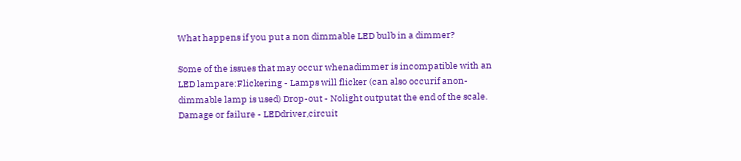What happens if you put a non dimmable LED bulb in a dimmer?

Some of the issues that may occur whenadimmer is incompatible with an LED lampare:Flickering - Lamps will flicker (can also occurif anon-dimmable lamp is used) Drop-out - Nolight outputat the end of the scale. Damage or failure - LEDdriver,circuit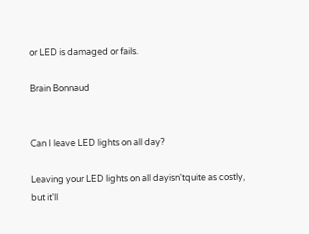or LED is damaged or fails.

Brain Bonnaud


Can I leave LED lights on all day?

Leaving your LED lights on all dayisn'tquite as costly, but it'll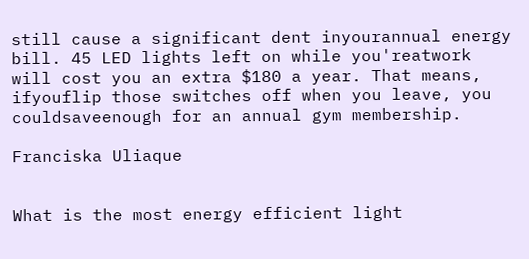still cause a significant dent inyourannual energy bill. 45 LED lights left on while you'reatwork will cost you an extra $180 a year. That means, ifyouflip those switches off when you leave, you couldsaveenough for an annual gym membership.

Franciska Uliaque


What is the most energy efficient light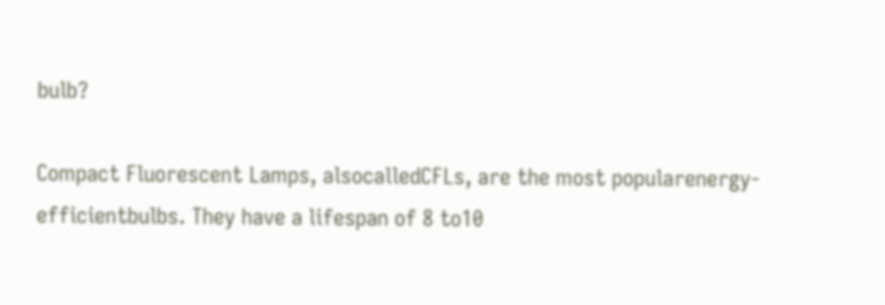bulb?

Compact Fluorescent Lamps, alsocalledCFLs, are the most popularenergy-efficientbulbs. They have a lifespan of 8 to10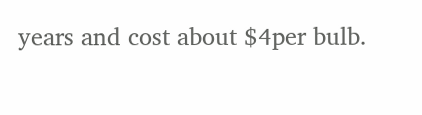years and cost about $4per bulb.